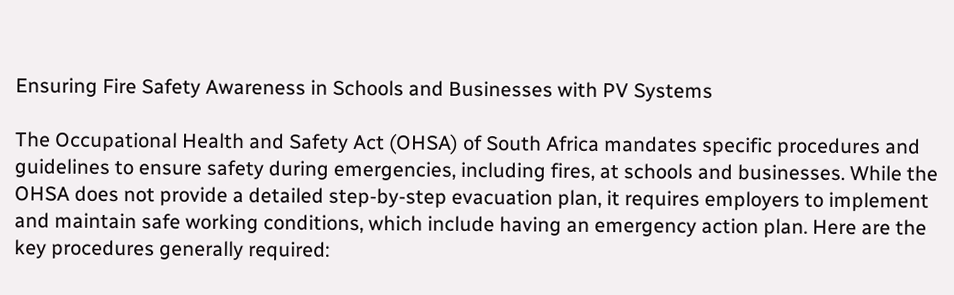Ensuring Fire Safety Awareness in Schools and Businesses with PV Systems

The Occupational Health and Safety Act (OHSA) of South Africa mandates specific procedures and guidelines to ensure safety during emergencies, including fires, at schools and businesses. While the OHSA does not provide a detailed step-by-step evacuation plan, it requires employers to implement and maintain safe working conditions, which include having an emergency action plan. Here are the key procedures generally required: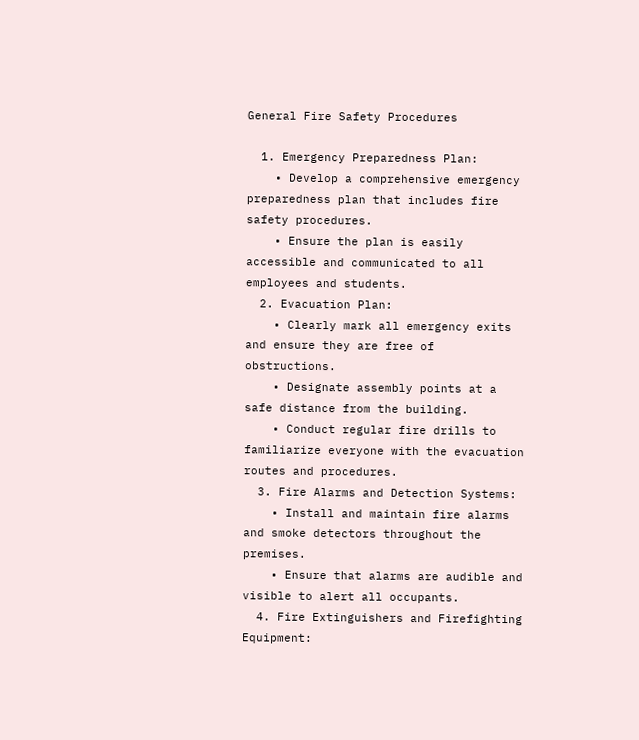General Fire Safety Procedures

  1. Emergency Preparedness Plan:
    • Develop a comprehensive emergency preparedness plan that includes fire safety procedures.
    • Ensure the plan is easily accessible and communicated to all employees and students.
  2. Evacuation Plan:
    • Clearly mark all emergency exits and ensure they are free of obstructions.
    • Designate assembly points at a safe distance from the building.
    • Conduct regular fire drills to familiarize everyone with the evacuation routes and procedures.
  3. Fire Alarms and Detection Systems:
    • Install and maintain fire alarms and smoke detectors throughout the premises.
    • Ensure that alarms are audible and visible to alert all occupants.
  4. Fire Extinguishers and Firefighting Equipment: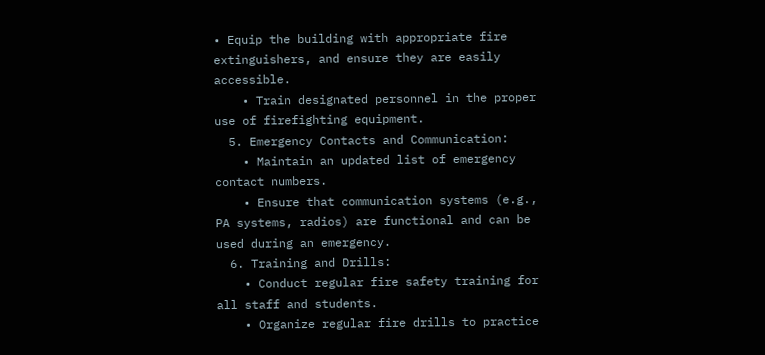• Equip the building with appropriate fire extinguishers, and ensure they are easily accessible.
    • Train designated personnel in the proper use of firefighting equipment.
  5. Emergency Contacts and Communication:
    • Maintain an updated list of emergency contact numbers.
    • Ensure that communication systems (e.g., PA systems, radios) are functional and can be used during an emergency.
  6. Training and Drills:
    • Conduct regular fire safety training for all staff and students.
    • Organize regular fire drills to practice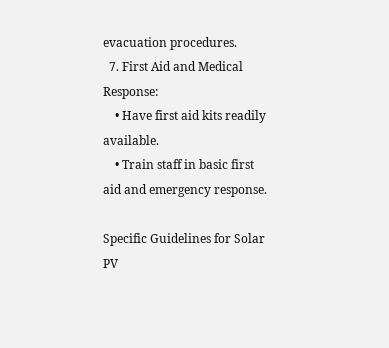evacuation procedures.
  7. First Aid and Medical Response:
    • Have first aid kits readily available.
    • Train staff in basic first aid and emergency response.

Specific Guidelines for Solar PV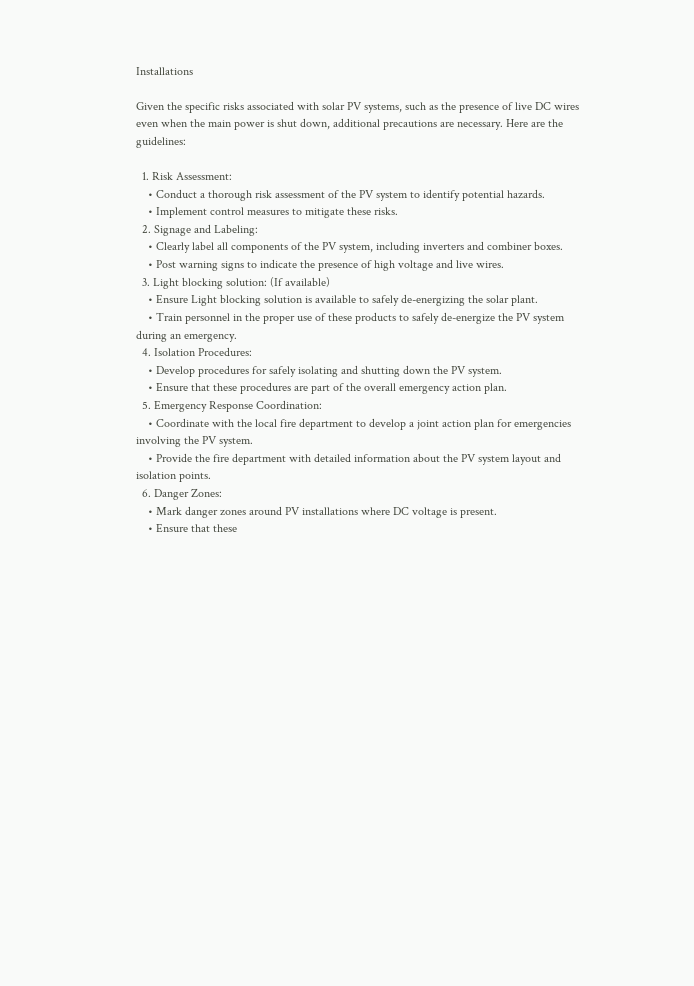Installations

Given the specific risks associated with solar PV systems, such as the presence of live DC wires even when the main power is shut down, additional precautions are necessary. Here are the guidelines:

  1. Risk Assessment:
    • Conduct a thorough risk assessment of the PV system to identify potential hazards.
    • Implement control measures to mitigate these risks.
  2. Signage and Labeling:
    • Clearly label all components of the PV system, including inverters and combiner boxes.
    • Post warning signs to indicate the presence of high voltage and live wires.
  3. Light blocking solution: (If available)
    • Ensure Light blocking solution is available to safely de-energizing the solar plant.
    • Train personnel in the proper use of these products to safely de-energize the PV system during an emergency.
  4. Isolation Procedures:
    • Develop procedures for safely isolating and shutting down the PV system.
    • Ensure that these procedures are part of the overall emergency action plan.
  5. Emergency Response Coordination:
    • Coordinate with the local fire department to develop a joint action plan for emergencies involving the PV system.
    • Provide the fire department with detailed information about the PV system layout and isolation points.
  6. Danger Zones:
    • Mark danger zones around PV installations where DC voltage is present.
    • Ensure that these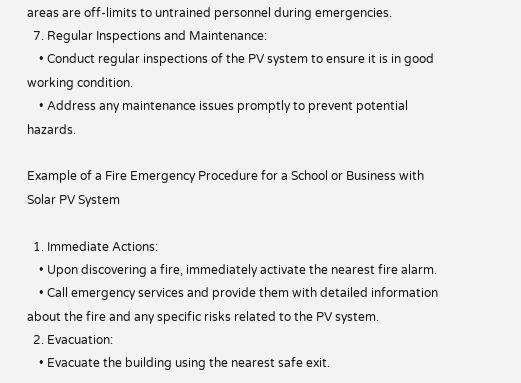areas are off-limits to untrained personnel during emergencies.
  7. Regular Inspections and Maintenance:
    • Conduct regular inspections of the PV system to ensure it is in good working condition.
    • Address any maintenance issues promptly to prevent potential hazards.

Example of a Fire Emergency Procedure for a School or Business with Solar PV System

  1. Immediate Actions:
    • Upon discovering a fire, immediately activate the nearest fire alarm.
    • Call emergency services and provide them with detailed information about the fire and any specific risks related to the PV system.
  2. Evacuation:
    • Evacuate the building using the nearest safe exit.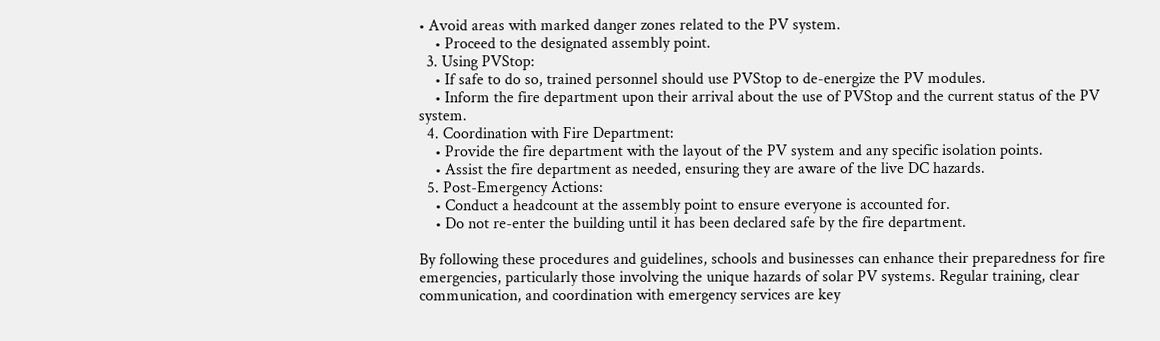• Avoid areas with marked danger zones related to the PV system.
    • Proceed to the designated assembly point.
  3. Using PVStop:
    • If safe to do so, trained personnel should use PVStop to de-energize the PV modules.
    • Inform the fire department upon their arrival about the use of PVStop and the current status of the PV system.
  4. Coordination with Fire Department:
    • Provide the fire department with the layout of the PV system and any specific isolation points.
    • Assist the fire department as needed, ensuring they are aware of the live DC hazards.
  5. Post-Emergency Actions:
    • Conduct a headcount at the assembly point to ensure everyone is accounted for.
    • Do not re-enter the building until it has been declared safe by the fire department.

By following these procedures and guidelines, schools and businesses can enhance their preparedness for fire emergencies, particularly those involving the unique hazards of solar PV systems. Regular training, clear communication, and coordination with emergency services are key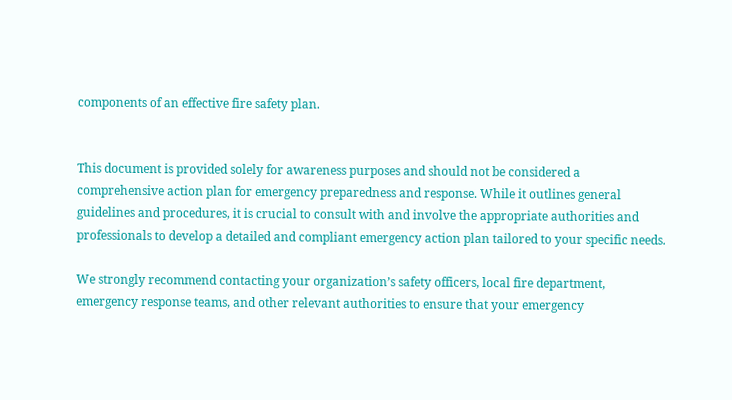components of an effective fire safety plan.


This document is provided solely for awareness purposes and should not be considered a comprehensive action plan for emergency preparedness and response. While it outlines general guidelines and procedures, it is crucial to consult with and involve the appropriate authorities and professionals to develop a detailed and compliant emergency action plan tailored to your specific needs.

We strongly recommend contacting your organization’s safety officers, local fire department, emergency response teams, and other relevant authorities to ensure that your emergency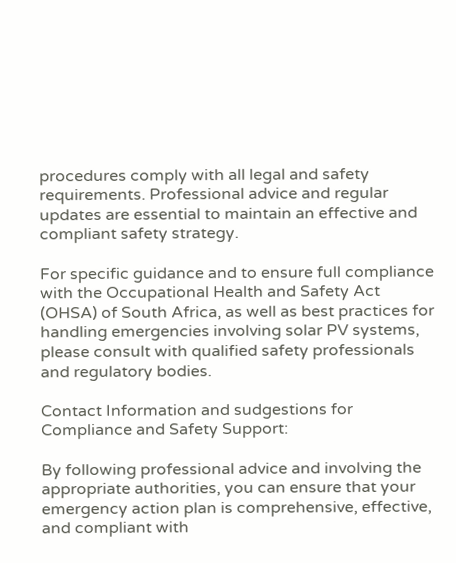procedures comply with all legal and safety requirements. Professional advice and regular updates are essential to maintain an effective and compliant safety strategy.

For specific guidance and to ensure full compliance with the Occupational Health and Safety Act (OHSA) of South Africa, as well as best practices for handling emergencies involving solar PV systems, please consult with qualified safety professionals and regulatory bodies.

Contact Information and sudgestions for Compliance and Safety Support:

By following professional advice and involving the appropriate authorities, you can ensure that your emergency action plan is comprehensive, effective, and compliant with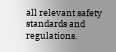all relevant safety standards and regulations.